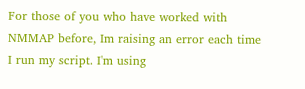For those of you who have worked with NMMAP before, Im raising an error each time I run my script. I'm using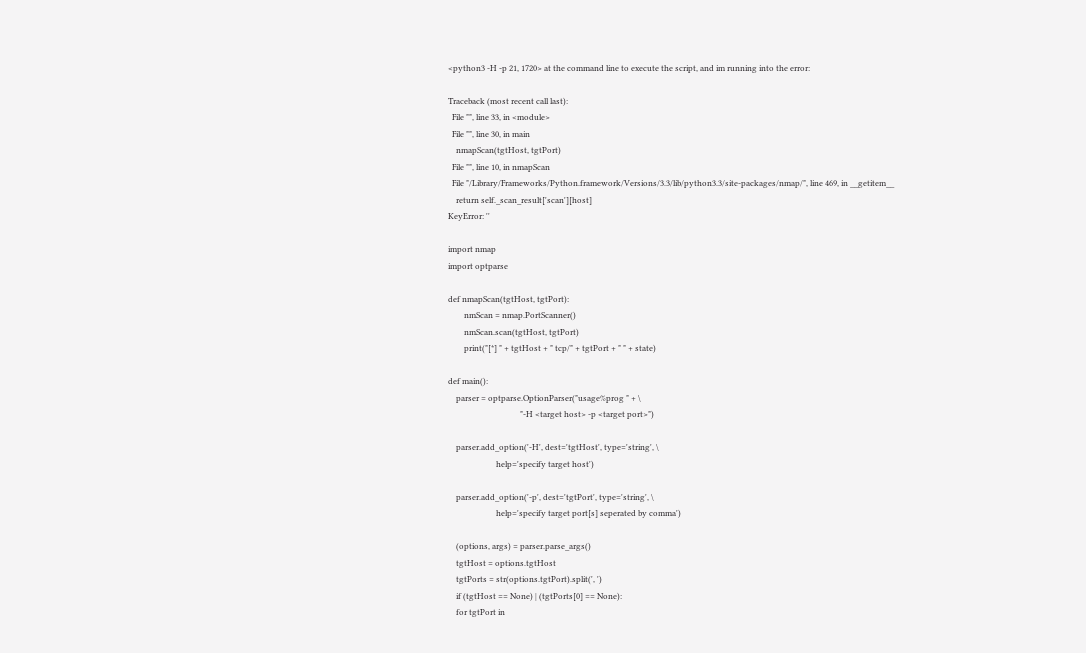<python3 -H -p 21, 1720> at the command line to execute the script, and im running into the error:

Traceback (most recent call last):
  File "", line 33, in <module>
  File "", line 30, in main
    nmapScan(tgtHost, tgtPort)
  File "", line 10, in nmapScan
  File "/Library/Frameworks/Python.framework/Versions/3.3/lib/python3.3/site-packages/nmap/", line 469, in __getitem__
    return self._scan_result['scan'][host]
KeyError: ''

import nmap
import optparse

def nmapScan(tgtHost, tgtPort):
        nmScan = nmap.PortScanner()
        nmScan.scan(tgtHost, tgtPort)
        print("[*] " + tgtHost + " tcp/" + tgtPort + " " + state)

def main():
    parser = optparse.OptionParser("usage%prog " + \
                                    "-H <target host> -p <target port>")

    parser.add_option('-H', dest='tgtHost', type='string', \
                        help='specify target host')

    parser.add_option('-p', dest='tgtPort', type='string', \
                        help='specify target port[s] seperated by comma')

    (options, args) = parser.parse_args()
    tgtHost = options.tgtHost
    tgtPorts = str(options.tgtPort).split(', ')
    if (tgtHost == None) | (tgtPorts[0] == None):
    for tgtPort in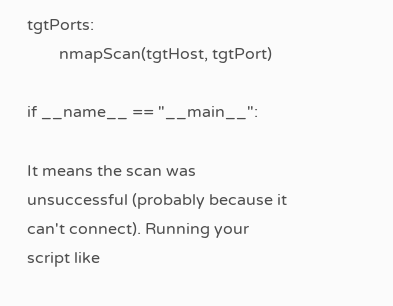tgtPorts:
        nmapScan(tgtHost, tgtPort)

if __name__ == "__main__":

It means the scan was unsuccessful (probably because it can't connect). Running your script like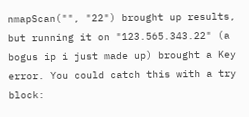nmapScan("", "22") brought up results, but running it on "123.565.343.22" (a bogus ip i just made up) brought a Key error. You could catch this with a try block: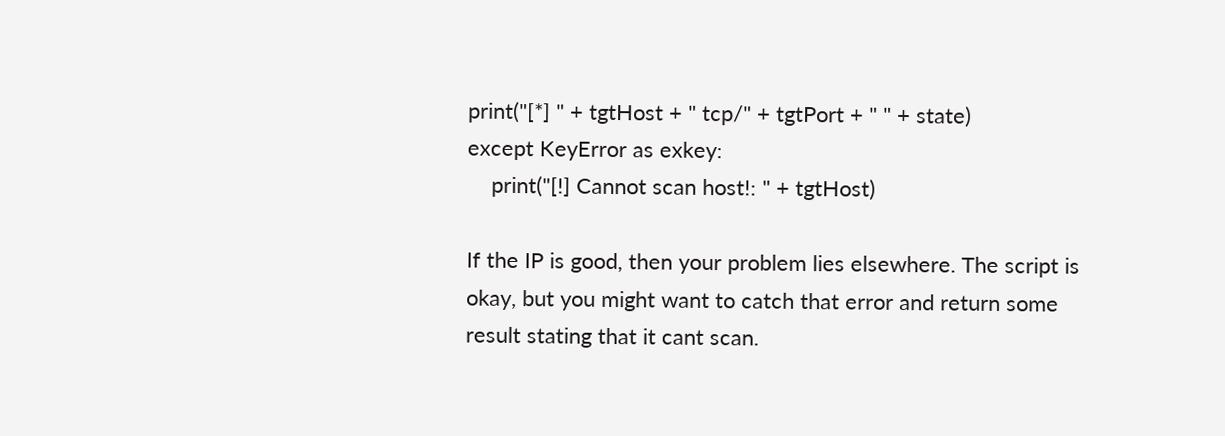print("[*] " + tgtHost + " tcp/" + tgtPort + " " + state)
except KeyError as exkey:
    print("[!] Cannot scan host!: " + tgtHost)

If the IP is good, then your problem lies elsewhere. The script is okay, but you might want to catch that error and return some result stating that it cant scan.